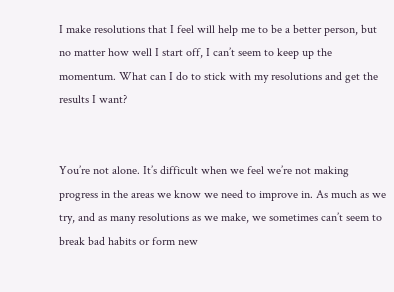I make resolutions that I feel will help me to be a better person, but no matter how well I start off, I can’t seem to keep up the momentum. What can I do to stick with my resolutions and get the results I want?


You’re not alone. It’s difficult when we feel we’re not making progress in the areas we know we need to improve in. As much as we try, and as many resolutions as we make, we sometimes can’t seem to break bad habits or form new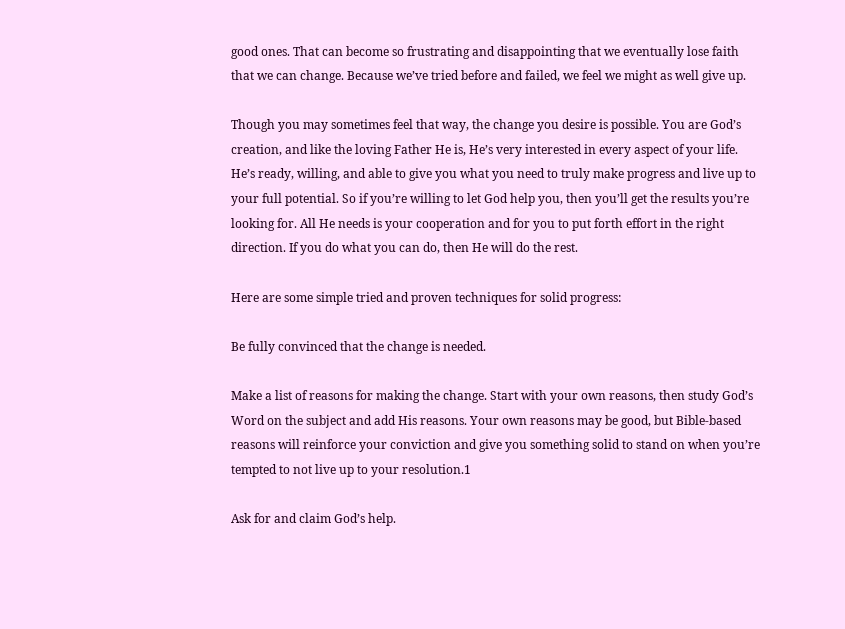good ones. That can become so frustrating and disappointing that we eventually lose faith that we can change. Because we’ve tried before and failed, we feel we might as well give up.

Though you may sometimes feel that way, the change you desire is possible. You are God’s creation, and like the loving Father He is, He’s very interested in every aspect of your life. He’s ready, willing, and able to give you what you need to truly make progress and live up to your full potential. So if you’re willing to let God help you, then you’ll get the results you’re looking for. All He needs is your cooperation and for you to put forth effort in the right direction. If you do what you can do, then He will do the rest.

Here are some simple tried and proven techniques for solid progress:

Be fully convinced that the change is needed.

Make a list of reasons for making the change. Start with your own reasons, then study God’s Word on the subject and add His reasons. Your own reasons may be good, but Bible-based reasons will reinforce your conviction and give you something solid to stand on when you’re tempted to not live up to your resolution.1

Ask for and claim God’s help.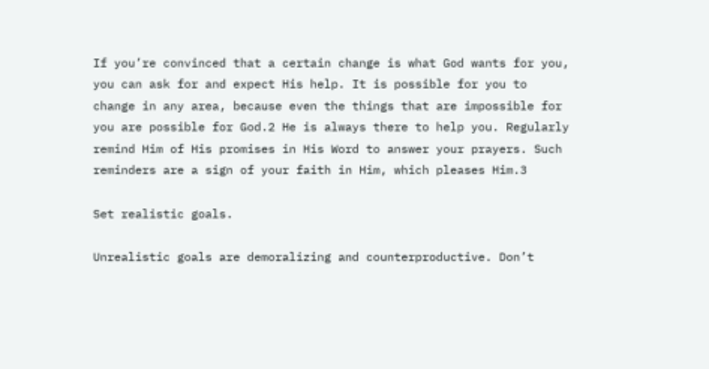If you’re convinced that a certain change is what God wants for you, you can ask for and expect His help. It is possible for you to change in any area, because even the things that are impossible for you are possible for God.2 He is always there to help you. Regularly remind Him of His promises in His Word to answer your prayers. Such reminders are a sign of your faith in Him, which pleases Him.3

Set realistic goals.

Unrealistic goals are demoralizing and counterproductive. Don’t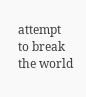attempt to break the world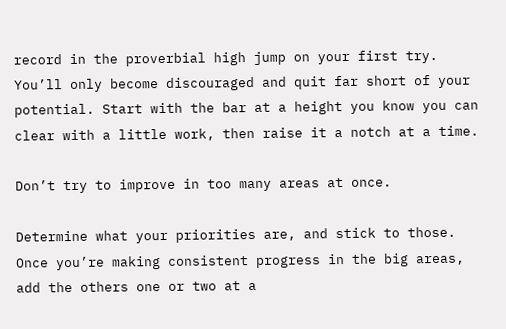record in the proverbial high jump on your first try. You’ll only become discouraged and quit far short of your potential. Start with the bar at a height you know you can clear with a little work, then raise it a notch at a time.

Don’t try to improve in too many areas at once.

Determine what your priorities are, and stick to those. Once you’re making consistent progress in the big areas, add the others one or two at a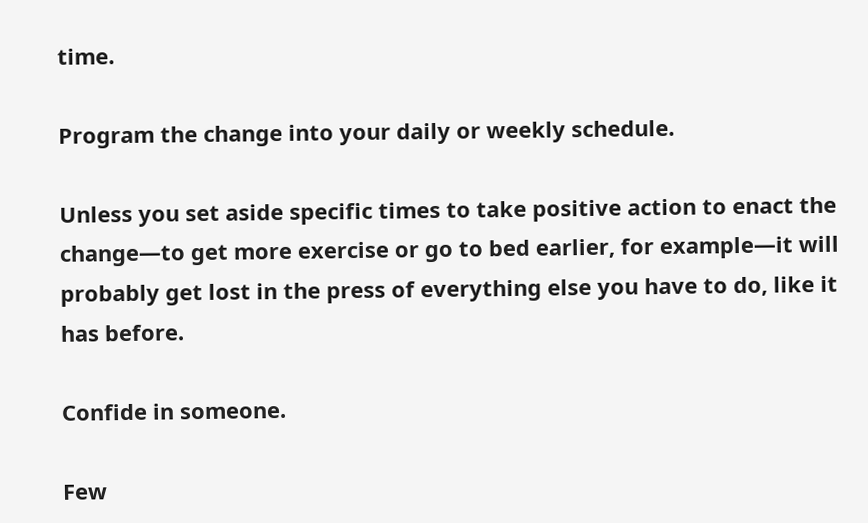time.

Program the change into your daily or weekly schedule.

Unless you set aside specific times to take positive action to enact the change—to get more exercise or go to bed earlier, for example—it will probably get lost in the press of everything else you have to do, like it has before.

Confide in someone.

Few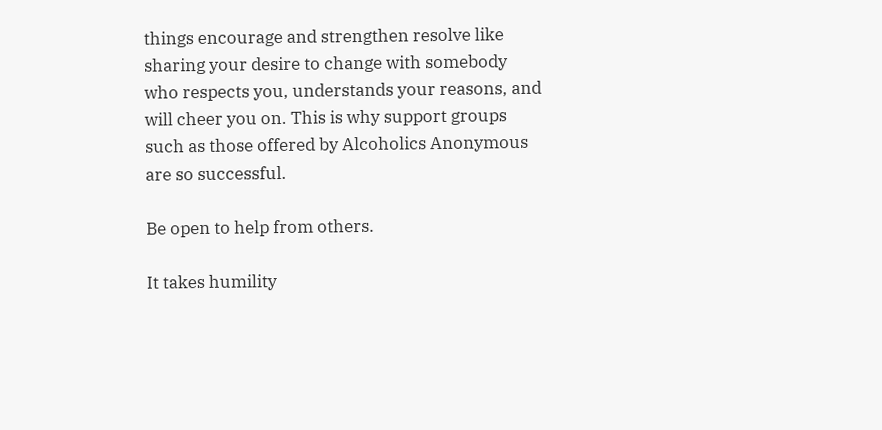things encourage and strengthen resolve like sharing your desire to change with somebody who respects you, understands your reasons, and will cheer you on. This is why support groups such as those offered by Alcoholics Anonymous are so successful.

Be open to help from others.

It takes humility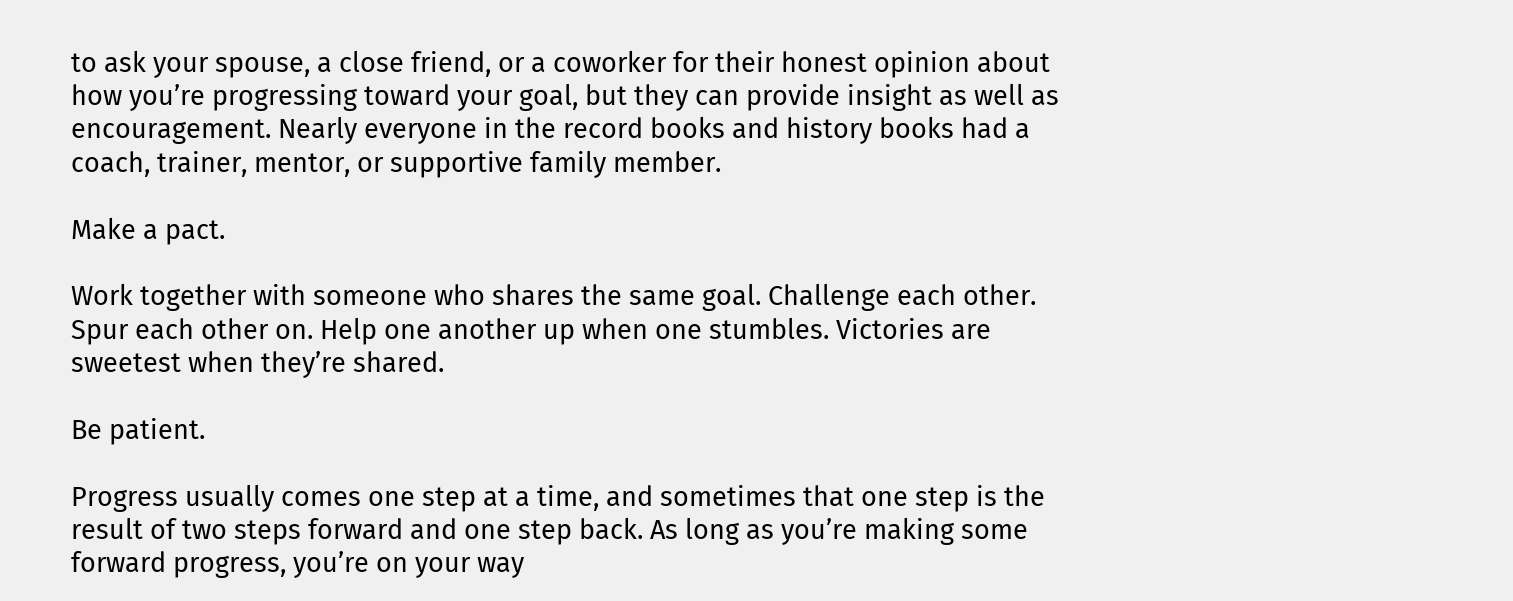to ask your spouse, a close friend, or a coworker for their honest opinion about how you’re progressing toward your goal, but they can provide insight as well as encouragement. Nearly everyone in the record books and history books had a coach, trainer, mentor, or supportive family member.

Make a pact.

Work together with someone who shares the same goal. Challenge each other. Spur each other on. Help one another up when one stumbles. Victories are sweetest when they’re shared.

Be patient.

Progress usually comes one step at a time, and sometimes that one step is the result of two steps forward and one step back. As long as you’re making some forward progress, you’re on your way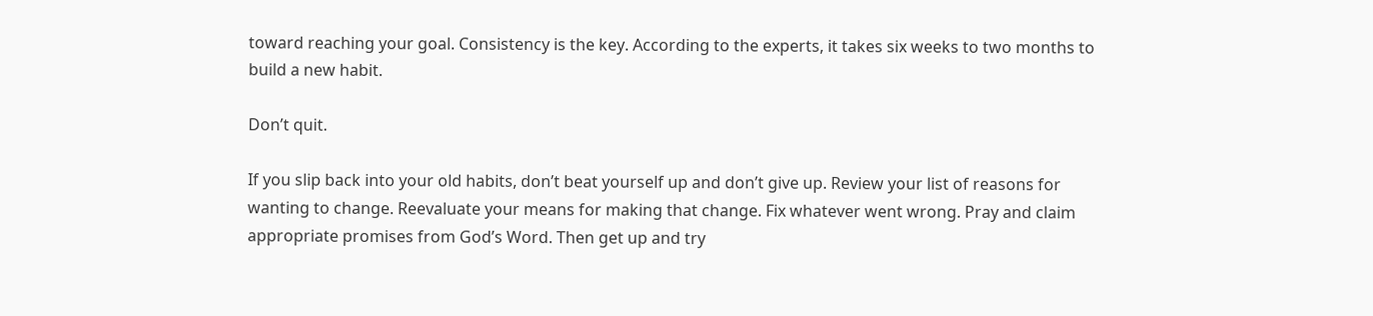toward reaching your goal. Consistency is the key. According to the experts, it takes six weeks to two months to build a new habit.

Don’t quit.

If you slip back into your old habits, don’t beat yourself up and don’t give up. Review your list of reasons for wanting to change. Reevaluate your means for making that change. Fix whatever went wrong. Pray and claim appropriate promises from God’s Word. Then get up and try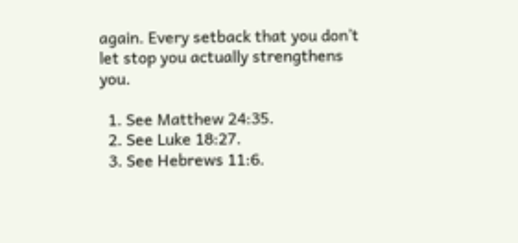again. Every setback that you don’t let stop you actually strengthens you.

  1. See Matthew 24:35.
  2. See Luke 18:27.
  3. See Hebrews 11:6.